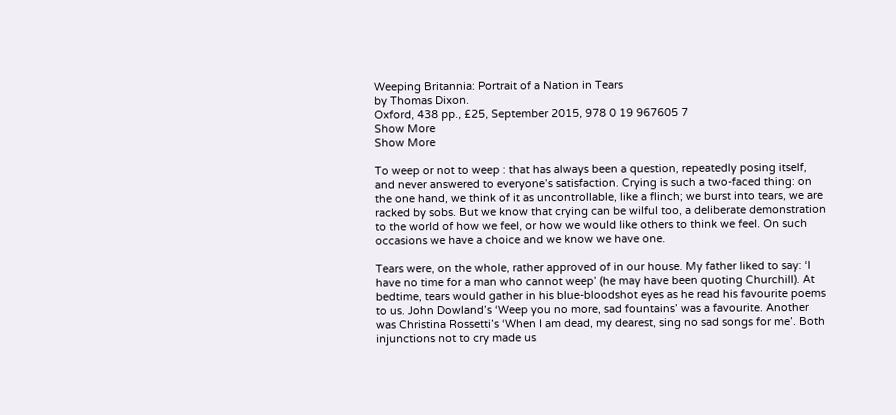Weeping Britannia: Portrait of a Nation in Tears
by Thomas Dixon.
Oxford, 438 pp., £25, September 2015, 978 0 19 967605 7
Show More
Show More

To weep or not to weep : that has always been a question, repeatedly posing itself, and never answered to everyone’s satisfaction. Crying is such a two-faced thing: on the one hand, we think of it as uncontrollable, like a flinch; we burst into tears, we are racked by sobs. But we know that crying can be wilful too, a deliberate demonstration to the world of how we feel, or how we would like others to think we feel. On such occasions we have a choice and we know we have one.

Tears were, on the whole, rather approved of in our house. My father liked to say: ‘I have no time for a man who cannot weep’ (he may have been quoting Churchill). At bedtime, tears would gather in his blue-bloodshot eyes as he read his favourite poems to us. John Dowland’s ‘Weep you no more, sad fountains’ was a favourite. Another was Christina Rossetti’s ‘When I am dead, my dearest, sing no sad songs for me’. Both injunctions not to cry made us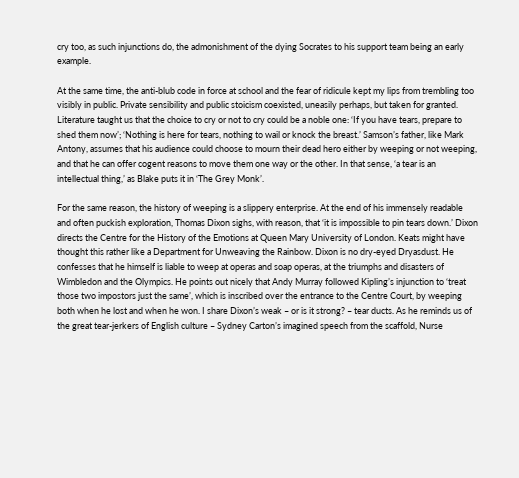cry too, as such injunctions do, the admonishment of the dying Socrates to his support team being an early example.

At the same time, the anti-blub code in force at school and the fear of ridicule kept my lips from trembling too visibly in public. Private sensibility and public stoicism coexisted, uneasily perhaps, but taken for granted. Literature taught us that the choice to cry or not to cry could be a noble one: ‘If you have tears, prepare to shed them now’; ‘Nothing is here for tears, nothing to wail or knock the breast.’ Samson’s father, like Mark Antony, assumes that his audience could choose to mourn their dead hero either by weeping or not weeping, and that he can offer cogent reasons to move them one way or the other. In that sense, ‘a tear is an intellectual thing,’ as Blake puts it in ‘The Grey Monk’.

For the same reason, the history of weeping is a slippery enterprise. At the end of his immensely readable and often puckish exploration, Thomas Dixon sighs, with reason, that ‘it is impossible to pin tears down.’ Dixon directs the Centre for the History of the Emotions at Queen Mary University of London. Keats might have thought this rather like a Department for Unweaving the Rainbow. Dixon is no dry-eyed Dryasdust. He confesses that he himself is liable to weep at operas and soap operas, at the triumphs and disasters of Wimbledon and the Olympics. He points out nicely that Andy Murray followed Kipling’s injunction to ‘treat those two impostors just the same’, which is inscribed over the entrance to the Centre Court, by weeping both when he lost and when he won. I share Dixon’s weak – or is it strong? – tear ducts. As he reminds us of the great tear-jerkers of English culture – Sydney Carton’s imagined speech from the scaffold, Nurse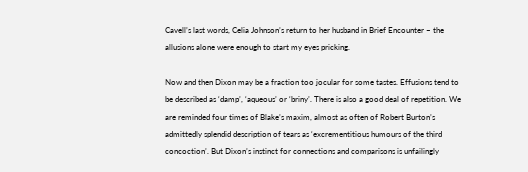Cavell’s last words, Celia Johnson’s return to her husband in Brief Encounter – the allusions alone were enough to start my eyes pricking.

Now and then Dixon may be a fraction too jocular for some tastes. Effusions tend to be described as ‘damp’, ‘aqueous’ or ‘briny’. There is also a good deal of repetition. We are reminded four times of Blake’s maxim, almost as often of Robert Burton’s admittedly splendid description of tears as ‘excrementitious humours of the third concoction’. But Dixon’s instinct for connections and comparisons is unfailingly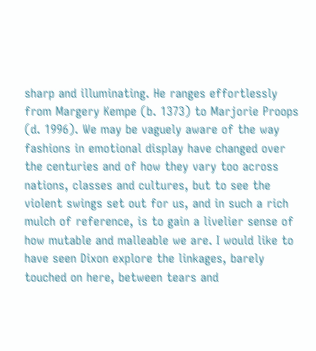sharp and illuminating. He ranges effortlessly from Margery Kempe (b. 1373) to Marjorie Proops (d. 1996). We may be vaguely aware of the way fashions in emotional display have changed over the centuries and of how they vary too across nations, classes and cultures, but to see the violent swings set out for us, and in such a rich mulch of reference, is to gain a livelier sense of how mutable and malleable we are. I would like to have seen Dixon explore the linkages, barely touched on here, between tears and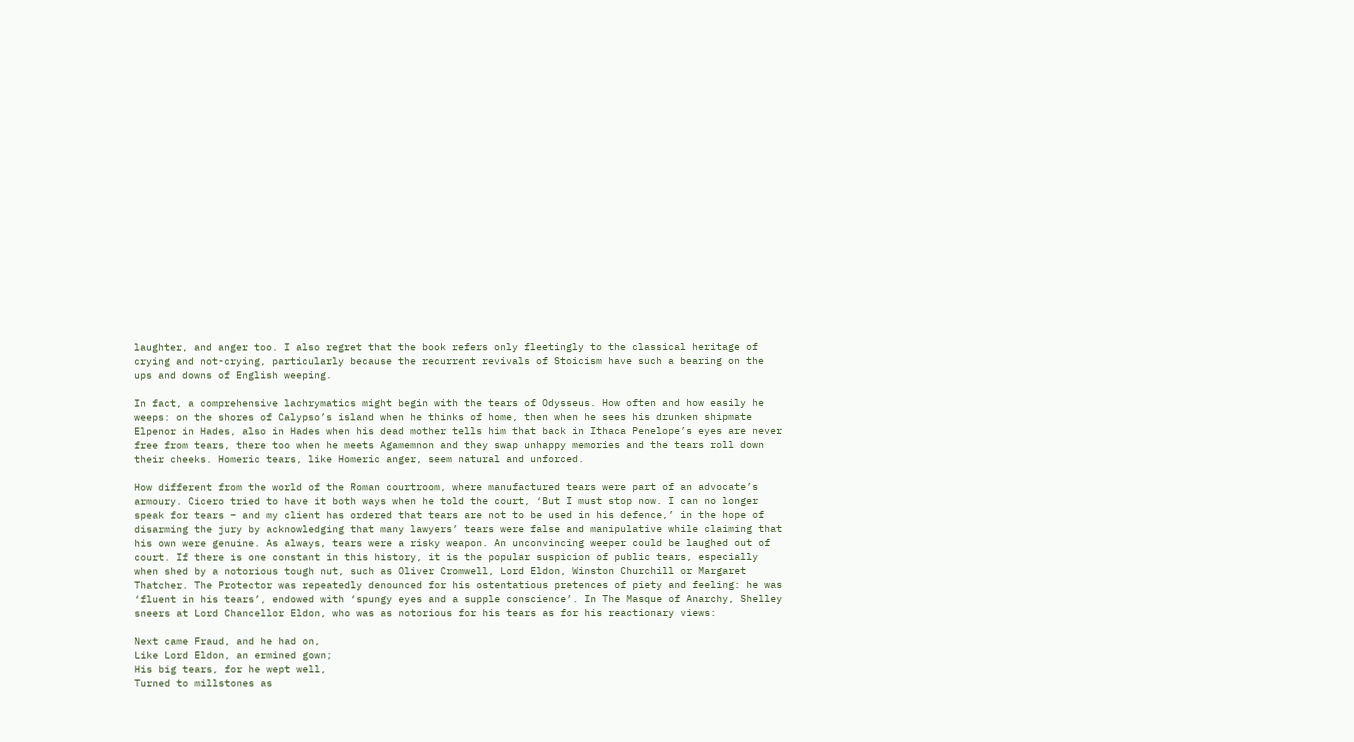laughter, and anger too. I also regret that the book refers only fleetingly to the classical heritage of crying and not-crying, particularly because the recurrent revivals of Stoicism have such a bearing on the ups and downs of English weeping.

In fact, a comprehensive lachrymatics might begin with the tears of Odysseus. How often and how easily he weeps: on the shores of Calypso’s island when he thinks of home, then when he sees his drunken shipmate Elpenor in Hades, also in Hades when his dead mother tells him that back in Ithaca Penelope’s eyes are never free from tears, there too when he meets Agamemnon and they swap unhappy memories and the tears roll down their cheeks. Homeric tears, like Homeric anger, seem natural and unforced.

How different from the world of the Roman courtroom, where manufactured tears were part of an advocate’s armoury. Cicero tried to have it both ways when he told the court, ‘But I must stop now. I can no longer speak for tears – and my client has ordered that tears are not to be used in his defence,’ in the hope of disarming the jury by acknowledging that many lawyers’ tears were false and manipulative while claiming that his own were genuine. As always, tears were a risky weapon. An unconvincing weeper could be laughed out of court. If there is one constant in this history, it is the popular suspicion of public tears, especially when shed by a notorious tough nut, such as Oliver Cromwell, Lord Eldon, Winston Churchill or Margaret Thatcher. The Protector was repeatedly denounced for his ostentatious pretences of piety and feeling: he was ‘fluent in his tears’, endowed with ‘spungy eyes and a supple conscience’. In The Masque of Anarchy, Shelley sneers at Lord Chancellor Eldon, who was as notorious for his tears as for his reactionary views:

Next came Fraud, and he had on,
Like Lord Eldon, an ermined gown;
His big tears, for he wept well,
Turned to millstones as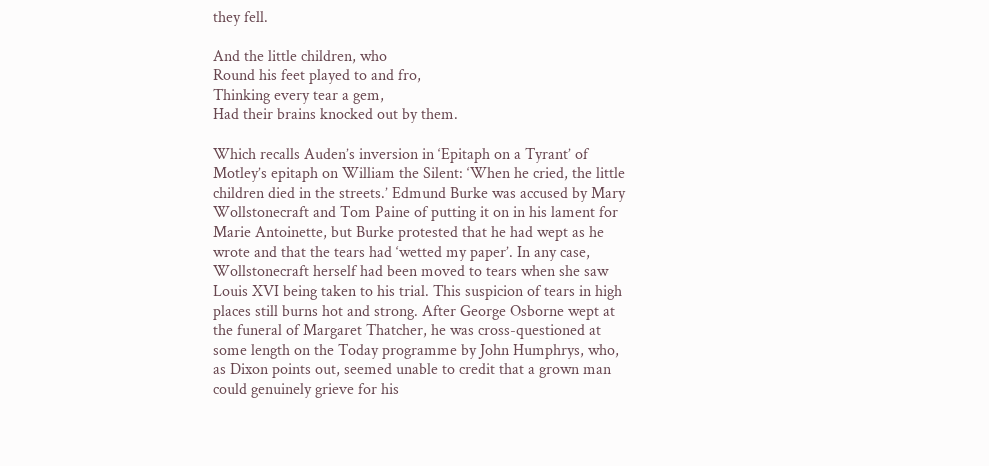they fell.

And the little children, who
Round his feet played to and fro,
Thinking every tear a gem,
Had their brains knocked out by them.

Which recalls Auden’s inversion in ‘Epitaph on a Tyrant’ of Motley’s epitaph on William the Silent: ‘When he cried, the little children died in the streets.’ Edmund Burke was accused by Mary Wollstonecraft and Tom Paine of putting it on in his lament for Marie Antoinette, but Burke protested that he had wept as he wrote and that the tears had ‘wetted my paper’. In any case, Wollstonecraft herself had been moved to tears when she saw Louis XVI being taken to his trial. This suspicion of tears in high places still burns hot and strong. After George Osborne wept at the funeral of Margaret Thatcher, he was cross-questioned at some length on the Today programme by John Humphrys, who, as Dixon points out, seemed unable to credit that a grown man could genuinely grieve for his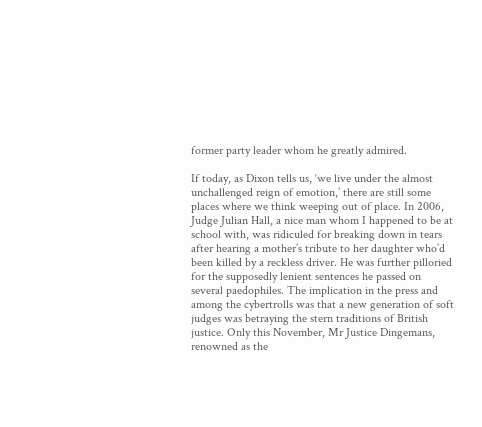former party leader whom he greatly admired.

If today, as Dixon tells us, ‘we live under the almost unchallenged reign of emotion,’ there are still some places where we think weeping out of place. In 2006, Judge Julian Hall, a nice man whom I happened to be at school with, was ridiculed for breaking down in tears after hearing a mother’s tribute to her daughter who’d been killed by a reckless driver. He was further pilloried for the supposedly lenient sentences he passed on several paedophiles. The implication in the press and among the cybertrolls was that a new generation of soft judges was betraying the stern traditions of British justice. Only this November, Mr Justice Dingemans, renowned as the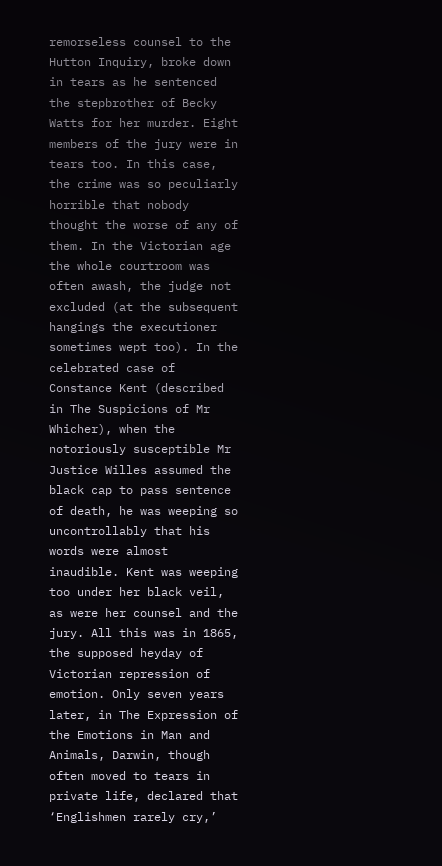remorseless counsel to the Hutton Inquiry, broke down in tears as he sentenced the stepbrother of Becky Watts for her murder. Eight members of the jury were in tears too. In this case, the crime was so peculiarly horrible that nobody thought the worse of any of them. In the Victorian age the whole courtroom was often awash, the judge not excluded (at the subsequent hangings the executioner sometimes wept too). In the celebrated case of Constance Kent (described in The Suspicions of Mr Whicher), when the notoriously susceptible Mr Justice Willes assumed the black cap to pass sentence of death, he was weeping so uncontrollably that his words were almost inaudible. Kent was weeping too under her black veil, as were her counsel and the jury. All this was in 1865, the supposed heyday of Victorian repression of emotion. Only seven years later, in The Expression of the Emotions in Man and Animals, Darwin, though often moved to tears in private life, declared that ‘Englishmen rarely cry,’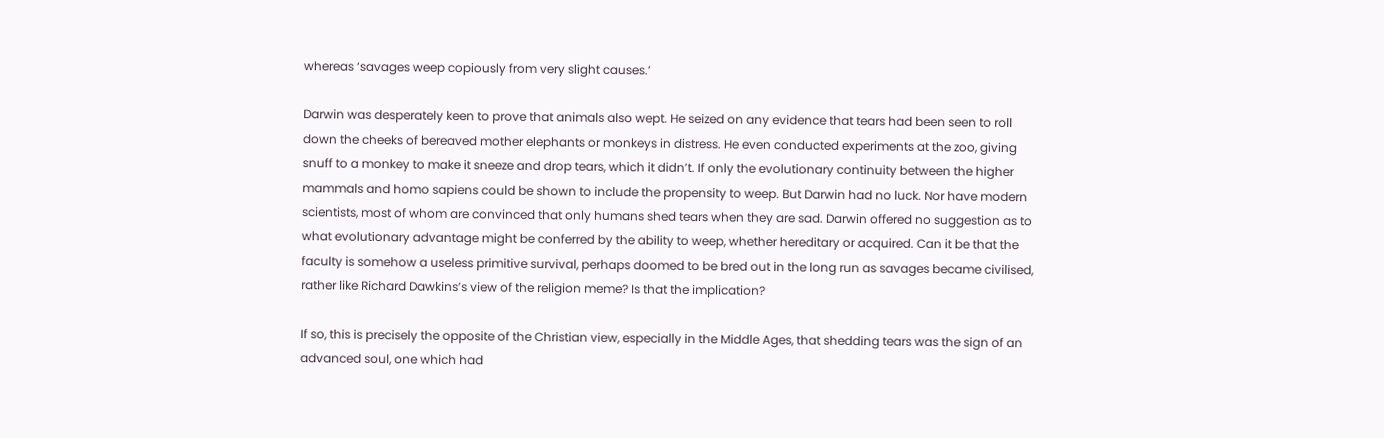whereas ‘savages weep copiously from very slight causes.’

Darwin was desperately keen to prove that animals also wept. He seized on any evidence that tears had been seen to roll down the cheeks of bereaved mother elephants or monkeys in distress. He even conducted experiments at the zoo, giving snuff to a monkey to make it sneeze and drop tears, which it didn’t. If only the evolutionary continuity between the higher mammals and homo sapiens could be shown to include the propensity to weep. But Darwin had no luck. Nor have modern scientists, most of whom are convinced that only humans shed tears when they are sad. Darwin offered no suggestion as to what evolutionary advantage might be conferred by the ability to weep, whether hereditary or acquired. Can it be that the faculty is somehow a useless primitive survival, perhaps doomed to be bred out in the long run as savages became civilised, rather like Richard Dawkins’s view of the religion meme? Is that the implication?

If so, this is precisely the opposite of the Christian view, especially in the Middle Ages, that shedding tears was the sign of an advanced soul, one which had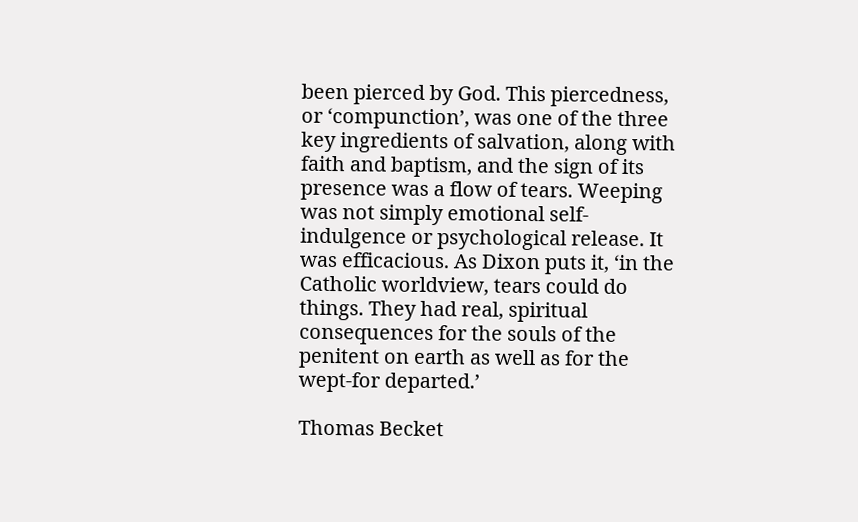been pierced by God. This piercedness, or ‘compunction’, was one of the three key ingredients of salvation, along with faith and baptism, and the sign of its presence was a flow of tears. Weeping was not simply emotional self-indulgence or psychological release. It was efficacious. As Dixon puts it, ‘in the Catholic worldview, tears could do things. They had real, spiritual consequences for the souls of the penitent on earth as well as for the wept-for departed.’

Thomas Becket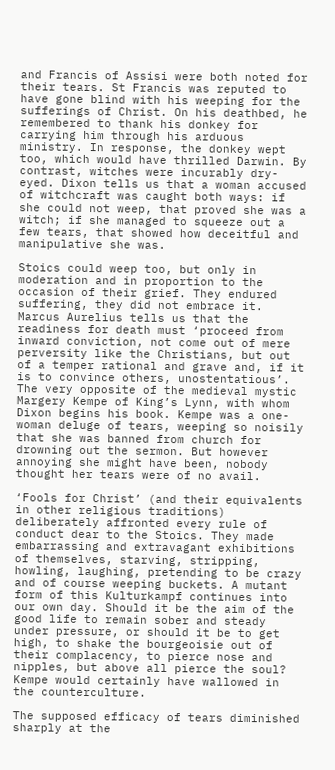and Francis of Assisi were both noted for their tears. St Francis was reputed to have gone blind with his weeping for the sufferings of Christ. On his deathbed, he remembered to thank his donkey for carrying him through his arduous ministry. In response, the donkey wept too, which would have thrilled Darwin. By contrast, witches were incurably dry-eyed. Dixon tells us that a woman accused of witchcraft was caught both ways: if she could not weep, that proved she was a witch; if she managed to squeeze out a few tears, that showed how deceitful and manipulative she was.

Stoics could weep too, but only in moderation and in proportion to the occasion of their grief. They endured suffering, they did not embrace it. Marcus Aurelius tells us that the readiness for death must ‘proceed from inward conviction, not come out of mere perversity like the Christians, but out of a temper rational and grave and, if it is to convince others, unostentatious’. The very opposite of the medieval mystic Margery Kempe of King’s Lynn, with whom Dixon begins his book. Kempe was a one-woman deluge of tears, weeping so noisily that she was banned from church for drowning out the sermon. But however annoying she might have been, nobody thought her tears were of no avail.

‘Fools for Christ’ (and their equivalents in other religious traditions) deliberately affronted every rule of conduct dear to the Stoics. They made embarrassing and extravagant exhibitions of themselves, starving, stripping, howling, laughing, pretending to be crazy and of course weeping buckets. A mutant form of this Kulturkampf continues into our own day. Should it be the aim of the good life to remain sober and steady under pressure, or should it be to get high, to shake the bourgeoisie out of their complacency, to pierce nose and nipples, but above all pierce the soul? Kempe would certainly have wallowed in the counterculture.

The supposed efficacy of tears diminished sharply at the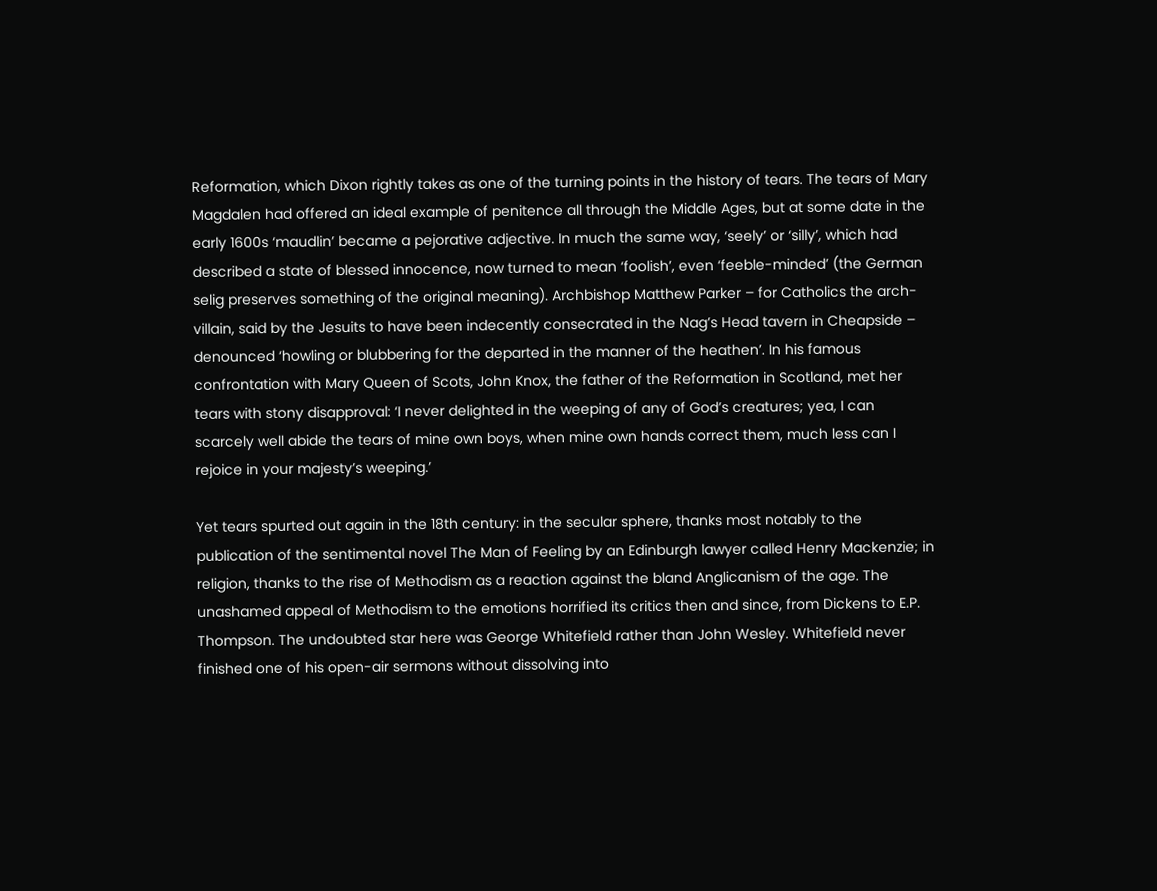Reformation, which Dixon rightly takes as one of the turning points in the history of tears. The tears of Mary Magdalen had offered an ideal example of penitence all through the Middle Ages, but at some date in the early 1600s ‘maudlin’ became a pejorative adjective. In much the same way, ‘seely’ or ‘silly’, which had described a state of blessed innocence, now turned to mean ‘foolish’, even ‘feeble-minded’ (the German selig preserves something of the original meaning). Archbishop Matthew Parker – for Catholics the arch-villain, said by the Jesuits to have been indecently consecrated in the Nag’s Head tavern in Cheapside – denounced ‘howling or blubbering for the departed in the manner of the heathen’. In his famous confrontation with Mary Queen of Scots, John Knox, the father of the Reformation in Scotland, met her tears with stony disapproval: ‘I never delighted in the weeping of any of God’s creatures; yea, I can scarcely well abide the tears of mine own boys, when mine own hands correct them, much less can I rejoice in your majesty’s weeping.’

Yet tears spurted out again in the 18th century: in the secular sphere, thanks most notably to the publication of the sentimental novel The Man of Feeling by an Edinburgh lawyer called Henry Mackenzie; in religion, thanks to the rise of Methodism as a reaction against the bland Anglicanism of the age. The unashamed appeal of Methodism to the emotions horrified its critics then and since, from Dickens to E.P. Thompson. The undoubted star here was George Whitefield rather than John Wesley. Whitefield never finished one of his open-air sermons without dissolving into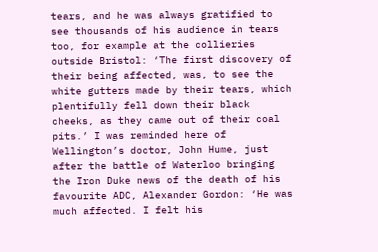tears, and he was always gratified to see thousands of his audience in tears too, for example at the collieries outside Bristol: ‘The first discovery of their being affected, was, to see the white gutters made by their tears, which plentifully fell down their black cheeks, as they came out of their coal pits.’ I was reminded here of Wellington’s doctor, John Hume, just after the battle of Waterloo bringing the Iron Duke news of the death of his favourite ADC, Alexander Gordon: ‘He was much affected. I felt his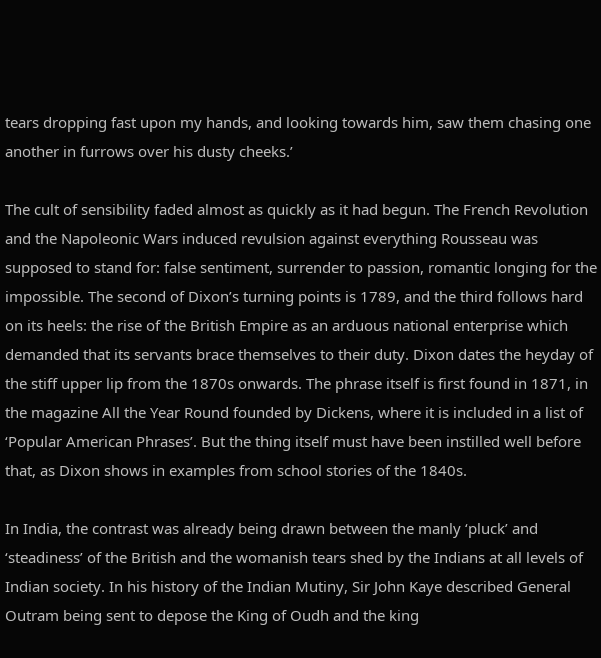tears dropping fast upon my hands, and looking towards him, saw them chasing one another in furrows over his dusty cheeks.’

The cult of sensibility faded almost as quickly as it had begun. The French Revolution and the Napoleonic Wars induced revulsion against everything Rousseau was supposed to stand for: false sentiment, surrender to passion, romantic longing for the impossible. The second of Dixon’s turning points is 1789, and the third follows hard on its heels: the rise of the British Empire as an arduous national enterprise which demanded that its servants brace themselves to their duty. Dixon dates the heyday of the stiff upper lip from the 1870s onwards. The phrase itself is first found in 1871, in the magazine All the Year Round founded by Dickens, where it is included in a list of ‘Popular American Phrases’. But the thing itself must have been instilled well before that, as Dixon shows in examples from school stories of the 1840s.

In India, the contrast was already being drawn between the manly ‘pluck’ and ‘steadiness’ of the British and the womanish tears shed by the Indians at all levels of Indian society. In his history of the Indian Mutiny, Sir John Kaye described General Outram being sent to depose the King of Oudh and the king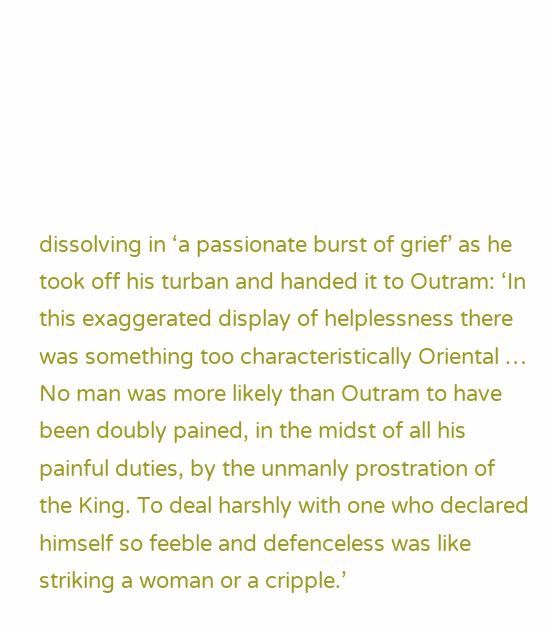dissolving in ‘a passionate burst of grief’ as he took off his turban and handed it to Outram: ‘In this exaggerated display of helplessness there was something too characteristically Oriental … No man was more likely than Outram to have been doubly pained, in the midst of all his painful duties, by the unmanly prostration of the King. To deal harshly with one who declared himself so feeble and defenceless was like striking a woman or a cripple.’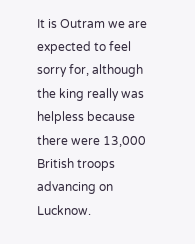It is Outram we are expected to feel sorry for, although the king really was helpless because there were 13,000 British troops advancing on Lucknow.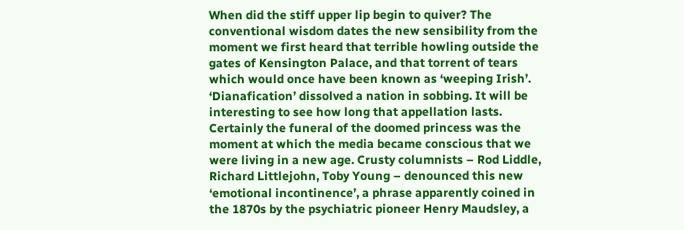When did the stiff upper lip begin to quiver? The conventional wisdom dates the new sensibility from the moment we first heard that terrible howling outside the gates of Kensington Palace, and that torrent of tears which would once have been known as ‘weeping Irish’. ‘Dianafication’ dissolved a nation in sobbing. It will be interesting to see how long that appellation lasts. Certainly the funeral of the doomed princess was the moment at which the media became conscious that we were living in a new age. Crusty columnists – Rod Liddle, Richard Littlejohn, Toby Young – denounced this new ‘emotional incontinence’, a phrase apparently coined in the 1870s by the psychiatric pioneer Henry Maudsley, a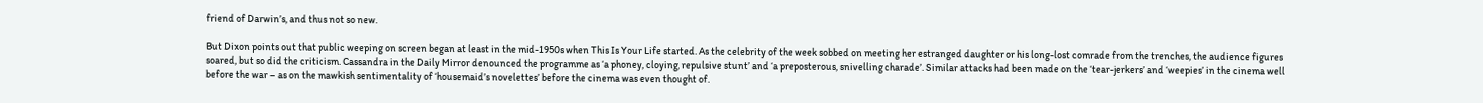friend of Darwin’s, and thus not so new.

But Dixon points out that public weeping on screen began at least in the mid-1950s when This Is Your Life started. As the celebrity of the week sobbed on meeting her estranged daughter or his long-lost comrade from the trenches, the audience figures soared, but so did the criticism. Cassandra in the Daily Mirror denounced the programme as ‘a phoney, cloying, repulsive stunt’ and ‘a preposterous, snivelling charade’. Similar attacks had been made on the ‘tear-jerkers’ and ‘weepies’ in the cinema well before the war – as on the mawkish sentimentality of ‘housemaid’s novelettes’ before the cinema was even thought of.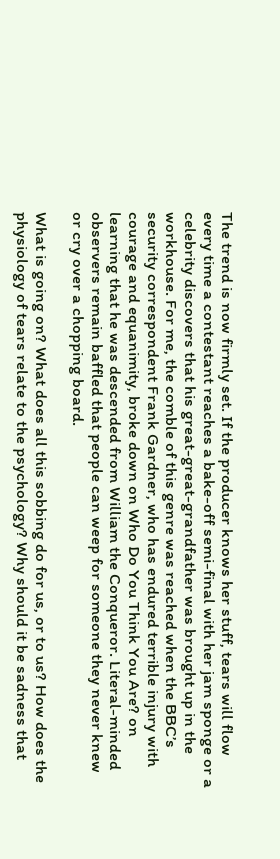The trend is now firmly set. If the producer knows her stuff, tears will flow every time a contestant reaches a bake-off semi-final with her jam sponge or a celebrity discovers that his great-great-grandfather was brought up in the workhouse. For me, the comble of this genre was reached when the BBC’s security correspondent Frank Gardner, who has endured terrible injury with courage and equanimity, broke down on Who Do You Think You Are? on learning that he was descended from William the Conqueror. Literal-minded observers remain baffled that people can weep for someone they never knew or cry over a chopping board.

What is going on? What does all this sobbing do for us, or to us? How does the physiology of tears relate to the psychology? Why should it be sadness that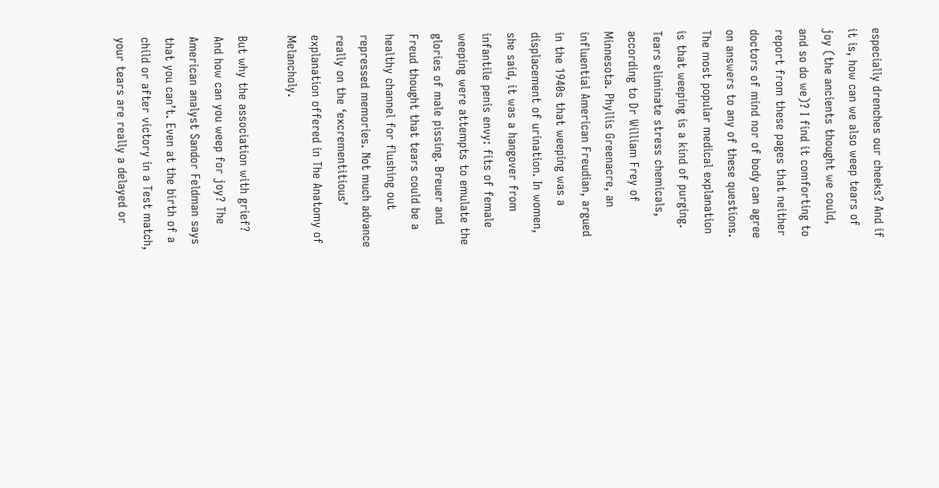especially drenches our cheeks? And if it is, how can we also weep tears of joy (the ancients thought we could, and so do we)? I find it comforting to report from these pages that neither doctors of mind nor of body can agree on answers to any of these questions. The most popular medical explanation is that weeping is a kind of purging. Tears eliminate stress chemicals, according to Dr William Frey of Minnesota. Phyllis Greenacre, an influential American Freudian, argued in the 1940s that weeping was a displacement of urination. In women, she said, it was a hangover from infantile penis envy: fits of female weeping were attempts to emulate the glories of male pissing. Breuer and Freud thought that tears could be a healthy channel for flushing out repressed memories. Not much advance really on the ‘excrementitious’ explanation offered in The Anatomy of Melancholy.

But why the association with grief? And how can you weep for joy? The American analyst Sandor Feldman says that you can’t. Even at the birth of a child or after victory in a Test match, your tears are really a delayed or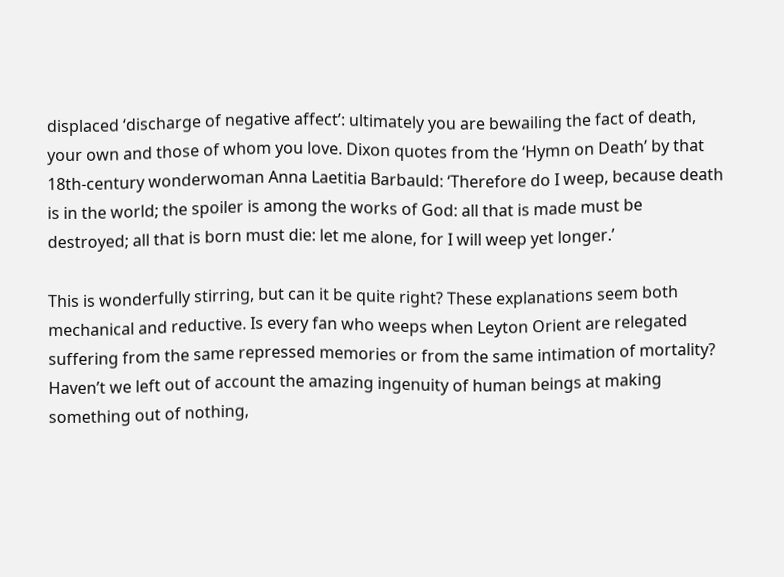displaced ‘discharge of negative affect’: ultimately you are bewailing the fact of death, your own and those of whom you love. Dixon quotes from the ‘Hymn on Death’ by that 18th-century wonderwoman Anna Laetitia Barbauld: ‘Therefore do I weep, because death is in the world; the spoiler is among the works of God: all that is made must be destroyed; all that is born must die: let me alone, for I will weep yet longer.’

This is wonderfully stirring, but can it be quite right? These explanations seem both mechanical and reductive. Is every fan who weeps when Leyton Orient are relegated suffering from the same repressed memories or from the same intimation of mortality? Haven’t we left out of account the amazing ingenuity of human beings at making something out of nothing,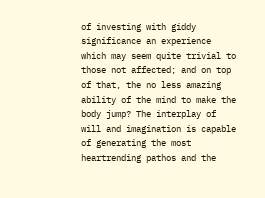of investing with giddy significance an experience which may seem quite trivial to those not affected; and on top of that, the no less amazing ability of the mind to make the body jump? The interplay of will and imagination is capable of generating the most heartrending pathos and the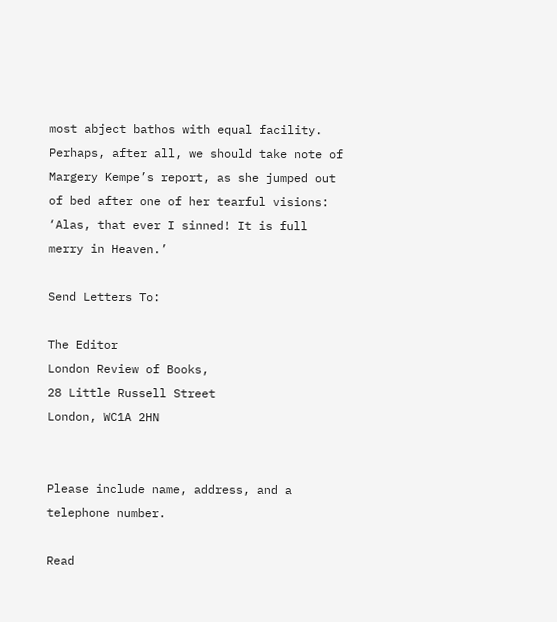most abject bathos with equal facility. Perhaps, after all, we should take note of Margery Kempe’s report, as she jumped out of bed after one of her tearful visions: ‘Alas, that ever I sinned! It is full merry in Heaven.’

Send Letters To:

The Editor
London Review of Books,
28 Little Russell Street
London, WC1A 2HN


Please include name, address, and a telephone number.

Read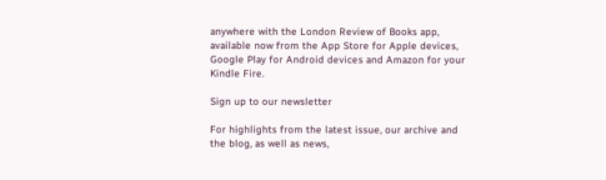anywhere with the London Review of Books app, available now from the App Store for Apple devices, Google Play for Android devices and Amazon for your Kindle Fire.

Sign up to our newsletter

For highlights from the latest issue, our archive and the blog, as well as news,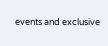events and exclusive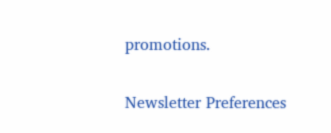promotions.

Newsletter Preferences